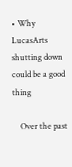• Why LucasArts shutting down could be a good thing

    Over the past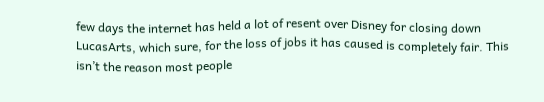few days the internet has held a lot of resent over Disney for closing down LucasArts, which sure, for the loss of jobs it has caused is completely fair. This isn’t the reason most people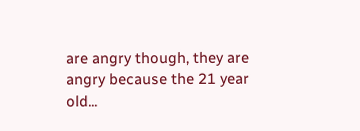are angry though, they are angry because the 21 year old...